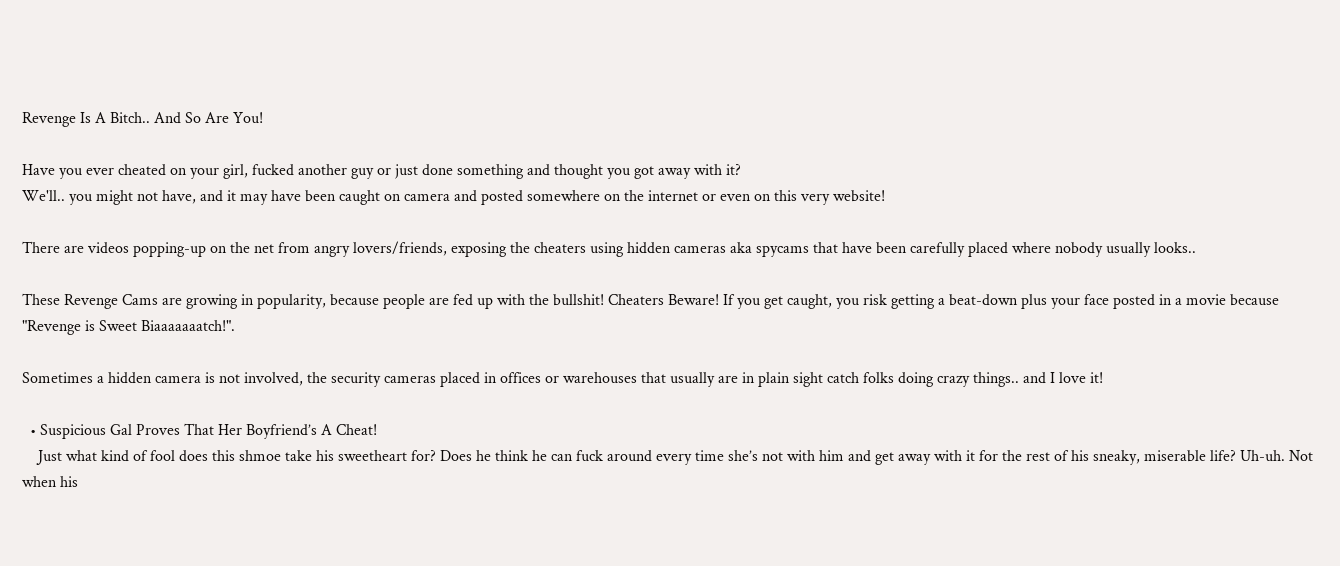Revenge Is A Bitch.. And So Are You!

Have you ever cheated on your girl, fucked another guy or just done something and thought you got away with it?
We'll.. you might not have, and it may have been caught on camera and posted somewhere on the internet or even on this very website!

There are videos popping-up on the net from angry lovers/friends, exposing the cheaters using hidden cameras aka spycams that have been carefully placed where nobody usually looks..

These Revenge Cams are growing in popularity, because people are fed up with the bullshit! Cheaters Beware! If you get caught, you risk getting a beat-down plus your face posted in a movie because "Revenge is Sweet Biaaaaaaatch!".

Sometimes a hidden camera is not involved, the security cameras placed in offices or warehouses that usually are in plain sight catch folks doing crazy things.. and I love it!

  • Suspicious Gal Proves That Her Boyfriend’s A Cheat!
    Just what kind of fool does this shmoe take his sweetheart for? Does he think he can fuck around every time she’s not with him and get away with it for the rest of his sneaky, miserable life? Uh-uh. Not when his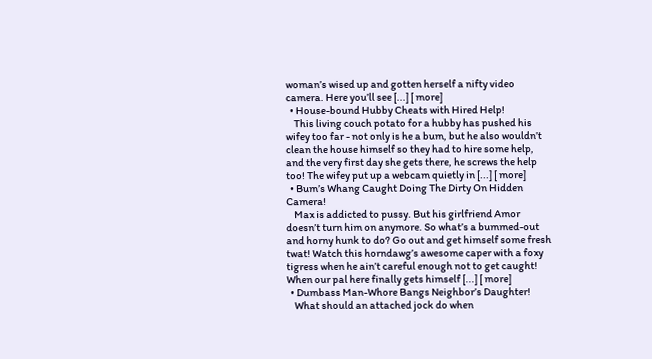woman’s wised up and gotten herself a nifty video camera. Here you’ll see [...] [ more]
  • House-bound Hubby Cheats with Hired Help!
    This living couch potato for a hubby has pushed his wifey too far - not only is he a bum, but he also wouldn’t clean the house himself so they had to hire some help, and the very first day she gets there, he screws the help too! The wifey put up a webcam quietly in [...] [ more]
  • Bum’s Whang Caught Doing The Dirty On Hidden Camera!
    Max is addicted to pussy. But his girlfriend Amor doesn’t turn him on anymore. So what’s a bummed-out and horny hunk to do? Go out and get himself some fresh twat! Watch this horndawg’s awesome caper with a foxy tigress when he ain’t careful enough not to get caught! When our pal here finally gets himself [...] [ more]
  • Dumbass Man-Whore Bangs Neighbor’s Daughter!
    What should an attached jock do when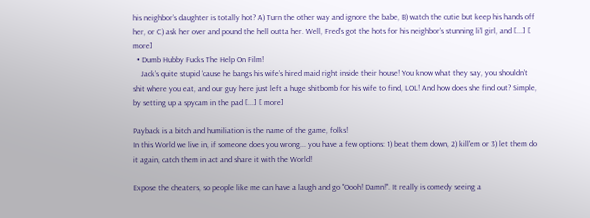his neighbor’s daughter is totally hot? A) Turn the other way and ignore the babe, B) watch the cutie but keep his hands off her, or C) ask her over and pound the hell outta her. Well, Fred’s got the hots for his neighbor’s stunning li’l girl, and [...] [ more]
  • Dumb Hubby Fucks The Help On Film!
    Jack’s quite stupid ‘cause he bangs his wife’s hired maid right inside their house! You know what they say, you shouldn’t shit where you eat, and our guy here just left a huge shitbomb for his wife to find, LOL! And how does she find out? Simple, by setting up a spycam in the pad [...] [ more]

Payback is a bitch and humiliation is the name of the game, folks!
In this World we live in, if someone does you wrong... you have a few options: 1) beat them down, 2) kill'em or 3) let them do it again, catch them in act and share it with the World!

Expose the cheaters, so people like me can have a laugh and go "Oooh! Damn!". It really is comedy seeing a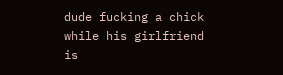dude fucking a chick while his girlfriend is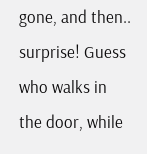gone, and then.. surprise! Guess who walks in the door, while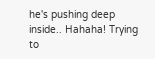he's pushing deep inside.. Hahaha! Trying to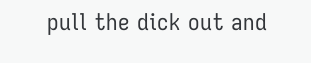pull the dick out and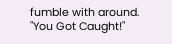fumble with around. "You Got Caught!"